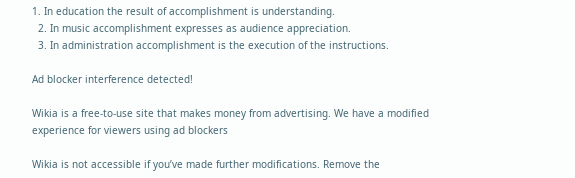1. In education the result of accomplishment is understanding.
  2. In music accomplishment expresses as audience appreciation.
  3. In administration accomplishment is the execution of the instructions.

Ad blocker interference detected!

Wikia is a free-to-use site that makes money from advertising. We have a modified experience for viewers using ad blockers

Wikia is not accessible if you’ve made further modifications. Remove the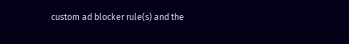custom ad blocker rule(s) and the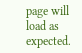page will load as expected.